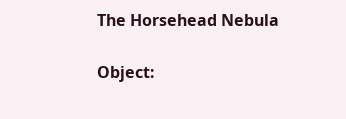The Horsehead Nebula

Object: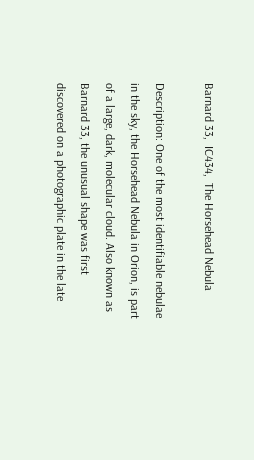Barnard 33,  IC434,  The Horsehead Nebula

Description: One of the most identifiable nebulae in the sky, the Horsehead Nebula in Orion, is part of a large, dark, molecular cloud. Also known as Barnard 33, the unusual shape was first discovered on a photographic plate in the late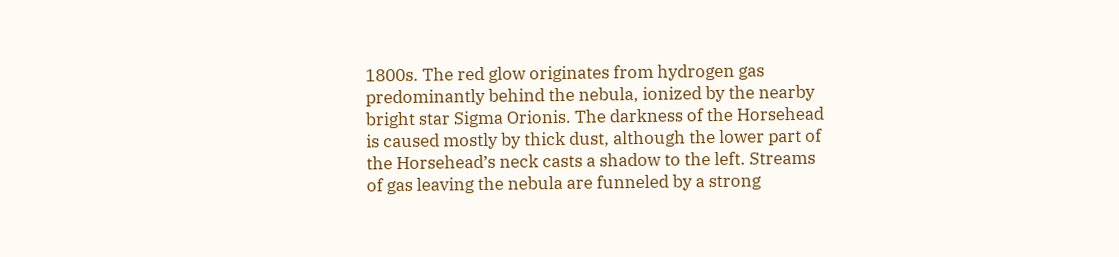1800s. The red glow originates from hydrogen gas predominantly behind the nebula, ionized by the nearby bright star Sigma Orionis. The darkness of the Horsehead is caused mostly by thick dust, although the lower part of the Horsehead’s neck casts a shadow to the left. Streams of gas leaving the nebula are funneled by a strong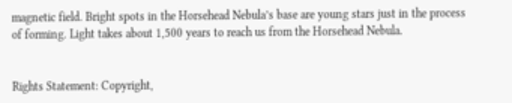magnetic field. Bright spots in the Horsehead Nebula’s base are young stars just in the process of forming. Light takes about 1,500 years to reach us from the Horsehead Nebula.


Rights Statement: Copyright,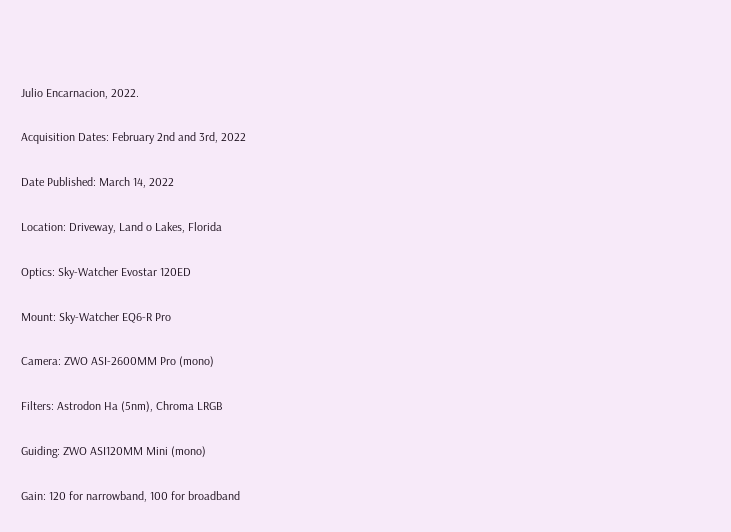Julio Encarnacion, 2022.

Acquisition Dates: February 2nd and 3rd, 2022

Date Published: March 14, 2022

Location: Driveway, Land o Lakes, Florida

Optics: Sky-Watcher Evostar 120ED

Mount: Sky-Watcher EQ6-R Pro

Camera: ZWO ASI-2600MM Pro (mono)

Filters: Astrodon Ha (5nm), Chroma LRGB

Guiding: ZWO ASI120MM Mini (mono)

Gain: 120 for narrowband, 100 for broadband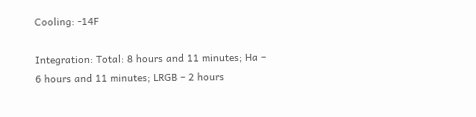Cooling: -14F

Integration: Total: 8 hours and 11 minutes; Ha – 6 hours and 11 minutes; LRGB – 2 hours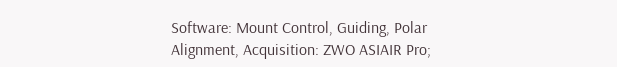Software: Mount Control, Guiding, Polar Alignment, Acquisition: ZWO ASIAIR Pro;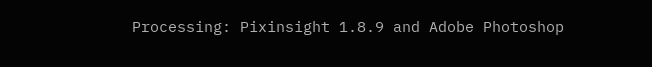Processing: Pixinsight 1.8.9 and Adobe Photoshop